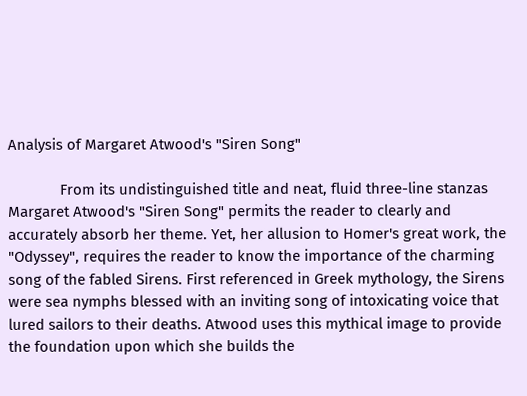Analysis of Margaret Atwood's "Siren Song"

             From its undistinguished title and neat, fluid three-line stanzas Margaret Atwood's "Siren Song" permits the reader to clearly and accurately absorb her theme. Yet, her allusion to Homer's great work, the "Odyssey", requires the reader to know the importance of the charming song of the fabled Sirens. First referenced in Greek mythology, the Sirens were sea nymphs blessed with an inviting song of intoxicating voice that lured sailors to their deaths. Atwood uses this mythical image to provide the foundation upon which she builds the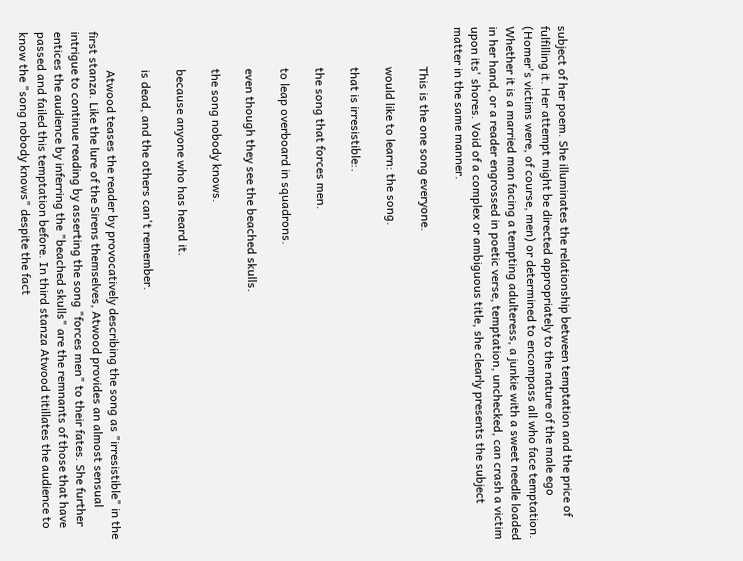subject of her poem. She illuminates the relationship between temptation and the price of fulfilling it. Her attempt might be directed appropriately to the nature of the male ego (Homer's victims were, of course, men) or determined to encompass all who face temptation. Whether it is a married man facing a tempting adulteress, a junkie with a sweet needle loaded in her hand, or a reader engrossed in poetic verse, temptation, unchecked, can crash a victim upon its' shores. Void of a complex or ambiguous title, she clearly presents the subject matter in the same manner.

             This is the one song everyone.

             would like to learn: the song.

             that is irresistible:.

             the song that forces men.

             to leap overboard in squadrons.

             even though they see the beached skulls.

             the song nobody knows.

             because anyone who has heard it.

             is dead, and the others can't remember.

             Atwood teases the reader by provocatively describing the song as "irresistible" in the first stanza. Like the lure of the Sirens themselves, Atwood provides an almost sensual intrigue to continue reading by asserting the song "forces men" to their fates. She further entices the audience by inferring the "beached skulls" are the remnants of those that have passed and failed this temptation before. In third stanza Atwood titillates the audience to know the "song nobody knows" despite the fact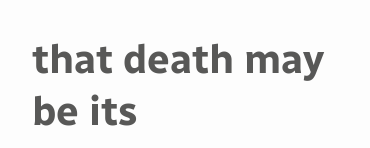that death may be its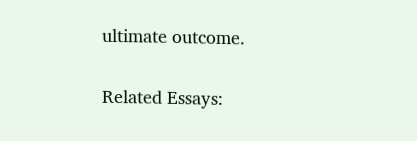ultimate outcome.

Related Essays: